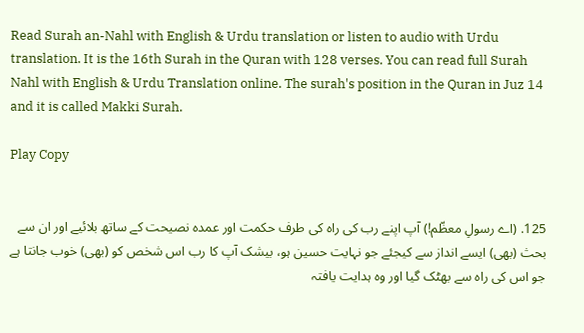Read Surah an-Nahl with English & Urdu translation or listen to audio with Urdu translation. It is the 16th Surah in the Quran with 128 verses. You can read full Surah Nahl with English & Urdu Translation online. The surah's position in the Quran in Juz 14 and it is called Makki Surah.

Play Copy


125. (اے رسولِ معظّم!) آپ اپنے رب کی راہ کی طرف حکمت اور عمدہ نصیحت کے ساتھ بلائیے اور ان سے بحث (بھی) ایسے انداز سے کیجئے جو نہایت حسین ہو، بیشک آپ کا رب اس شخص کو (بھی) خوب جانتا ہے جو اس کی راہ سے بھٹک گیا اور وہ ہدایت یافتہ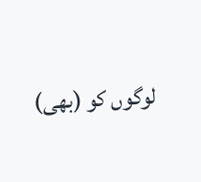لوگوں کو (بھی)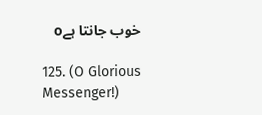خوب جانتا ہےo

125. (O Glorious Messenger!)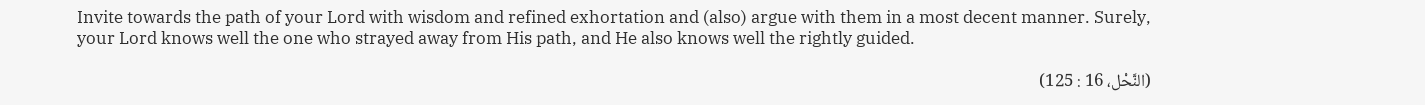Invite towards the path of your Lord with wisdom and refined exhortation and (also) argue with them in a most decent manner. Surely, your Lord knows well the one who strayed away from His path, and He also knows well the rightly guided.

(النَّحْل، 16 : 125)